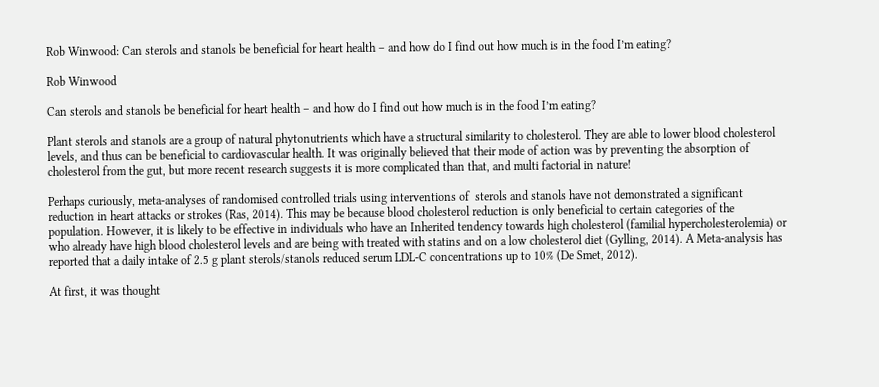Rob Winwood: Can sterols and stanols be beneficial for heart health – and how do I find out how much is in the food I’m eating?

Rob Winwood

Can sterols and stanols be beneficial for heart health – and how do I find out how much is in the food I’m eating?

Plant sterols and stanols are a group of natural phytonutrients which have a structural similarity to cholesterol. They are able to lower blood cholesterol levels, and thus can be beneficial to cardiovascular health. It was originally believed that their mode of action was by preventing the absorption of cholesterol from the gut, but more recent research suggests it is more complicated than that, and multi factorial in nature!

Perhaps curiously, meta-analyses of randomised controlled trials using interventions of  sterols and stanols have not demonstrated a significant reduction in heart attacks or strokes (Ras, 2014). This may be because blood cholesterol reduction is only beneficial to certain categories of the population. However, it is likely to be effective in individuals who have an Inherited tendency towards high cholesterol (familial hypercholesterolemia) or who already have high blood cholesterol levels and are being with treated with statins and on a low cholesterol diet (Gylling, 2014). A Meta-analysis has reported that a daily intake of 2.5 g plant sterols/stanols reduced serum LDL-C concentrations up to 10% (De Smet, 2012).

At first, it was thought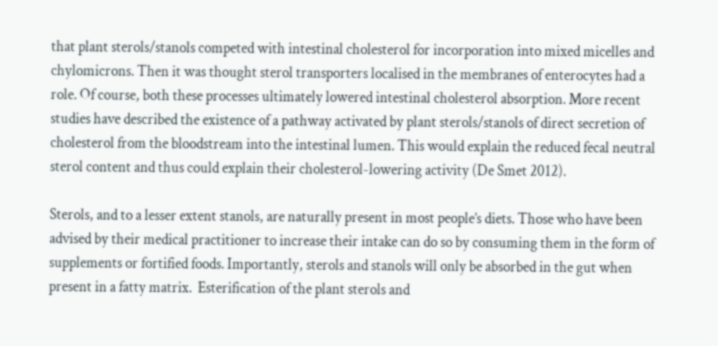that plant sterols/stanols competed with intestinal cholesterol for incorporation into mixed micelles and chylomicrons. Then it was thought sterol transporters localised in the membranes of enterocytes had a role. Of course, both these processes ultimately lowered intestinal cholesterol absorption. More recent studies have described the existence of a pathway activated by plant sterols/stanols of direct secretion of cholesterol from the bloodstream into the intestinal lumen. This would explain the reduced fecal neutral sterol content and thus could explain their cholesterol-lowering activity (De Smet 2012).

Sterols, and to a lesser extent stanols, are naturally present in most people’s diets. Those who have been advised by their medical practitioner to increase their intake can do so by consuming them in the form of supplements or fortified foods. Importantly, sterols and stanols will only be absorbed in the gut when present in a fatty matrix.  Esterification of the plant sterols and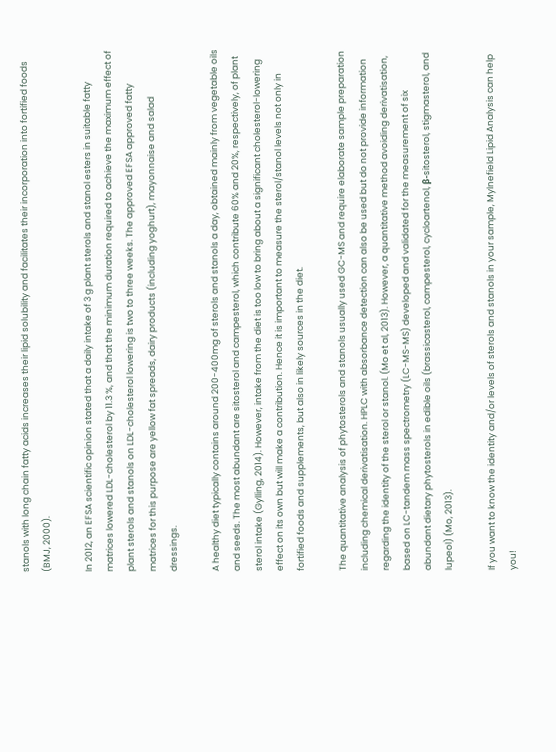stanols with long chain fatty acids increases their lipid solubility and facilitates their incorporation into fortified foods (BMJ, 2000).

In 2012, an EFSA scientific opinion stated that a daily intake of 3 g plant sterols and stanol esters in suitable fatty matrices lowered LDL-cholesterol by 11.3 %, and that the minimum duration required to achieve the maximum effect of plant sterols and stanols on LDL-cholesterol lowering is two to three weeks. The approved EFSA approved fatty matrices for this purpose are yellow fat spreads, dairy products (including yoghurt), mayonnaise and salad dressings.

A healthy diet typically contains around 200-400mg of sterols and stanols a day, obtained mainly from vegetable oils and seeds. The most abundant are sitosterol and campesterol, which contribute 60% and 20%, respectively, of plant sterol intake (Gylling, 2014). However, intake from the diet is too low to bring about a significant cholesterol-lowering effect on its own but will make a contribution. Hence it is important to measure the sterol/stanol levels not only in fortified foods and supplements, but also in likely sources in the diet.

The quantitative analysis of phytosterols and stanols usually used GC-MS and require elaborate sample preparation including chemical derivatisation. HPLC with absorbance detection can also be used but do not provide information regarding the identity of the sterol or stanol. (Mo et al, 2013). However, a quantitative method avoiding derivatisation, based on LC-tandem mass spectrometry (LC-MS-MS) developed and validated for the measurement of six abundant dietary phytosterols in edible oils (brassicasterol, campesterol, cycloartenol, β-sitosterol, stigmasterol, and lupeol) (Mo, 2013).

If you want to know the identity and/or levels of sterols and stanols in your sample, Mylnefield Lipid Analysis can help you!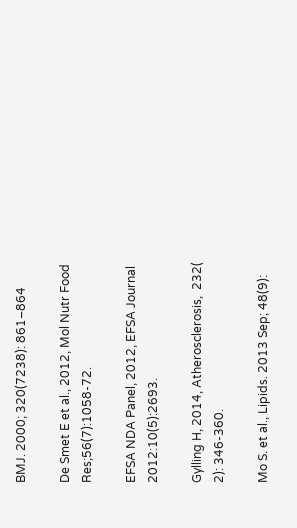BMJ. 2000; 320(7238): 861–864

De Smet E et al., 2012, Mol Nutr Food Res;56(7):1058-72.

EFSA NDA Panel, 2012, EFSA Journal 2012:10(5):2693.

Gylling H, 2014, Atherosclerosis,  232( 2): 346-360.

Mo S. et al., Lipids. 2013 Sep; 48(9):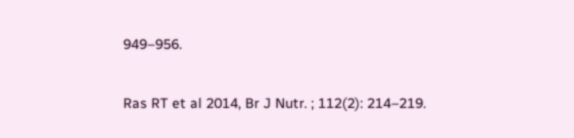949–956.

Ras RT et al 2014, Br J Nutr. ; 112(2): 214–219.